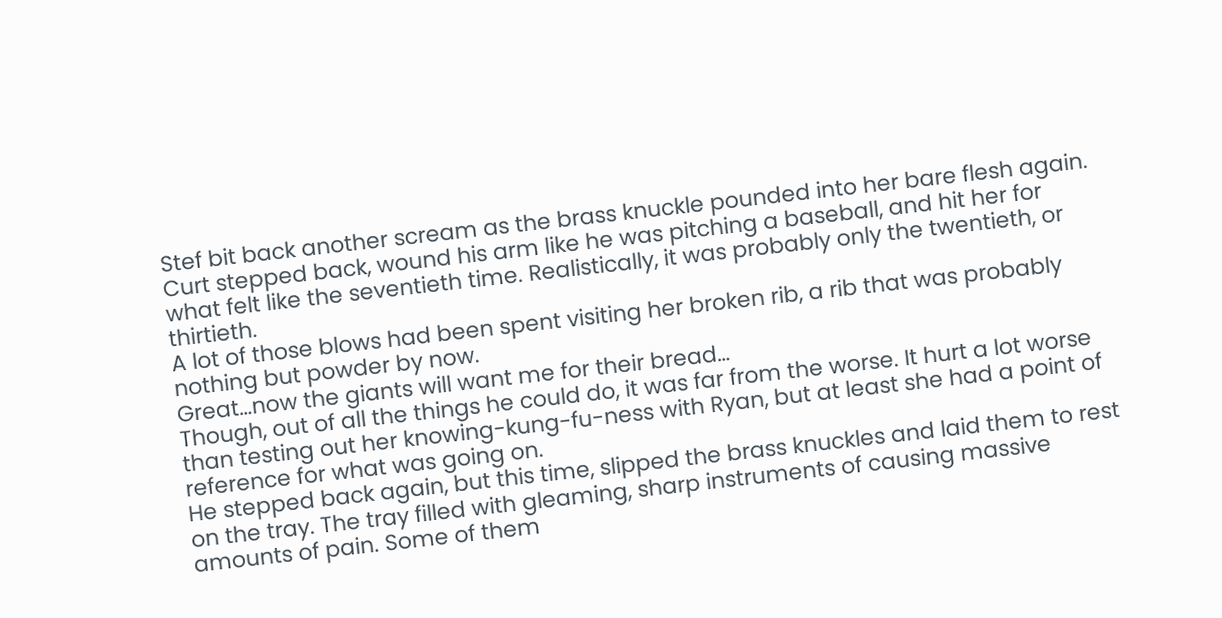Stef bit back another scream as the brass knuckle pounded into her bare flesh again. Curt stepped back, wound his arm like he was pitching a baseball, and hit her for what felt like the seventieth time. Realistically, it was probably only the twentieth, or thirtieth.
A lot of those blows had been spent visiting her broken rib, a rib that was probably nothing but powder by now.
Great…now the giants will want me for their bread…
Though, out of all the things he could do, it was far from the worse. It hurt a lot worse than testing out her knowing-kung-fu-ness with Ryan, but at least she had a point of reference for what was going on.
He stepped back again, but this time, slipped the brass knuckles and laid them to rest on the tray. The tray filled with gleaming, sharp instruments of causing massive amounts of pain. Some of them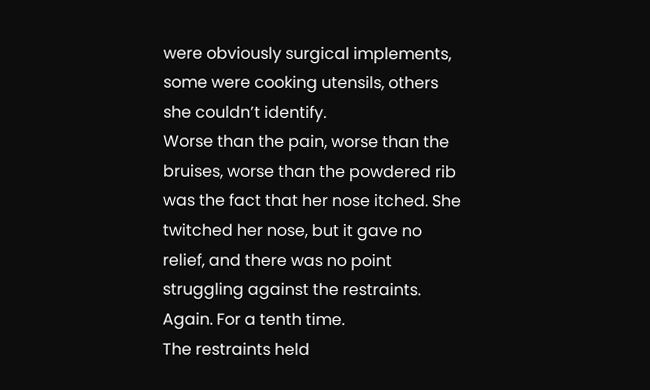were obviously surgical implements, some were cooking utensils, others she couldn’t identify.
Worse than the pain, worse than the bruises, worse than the powdered rib was the fact that her nose itched. She twitched her nose, but it gave no relief, and there was no point struggling against the restraints. Again. For a tenth time.
The restraints held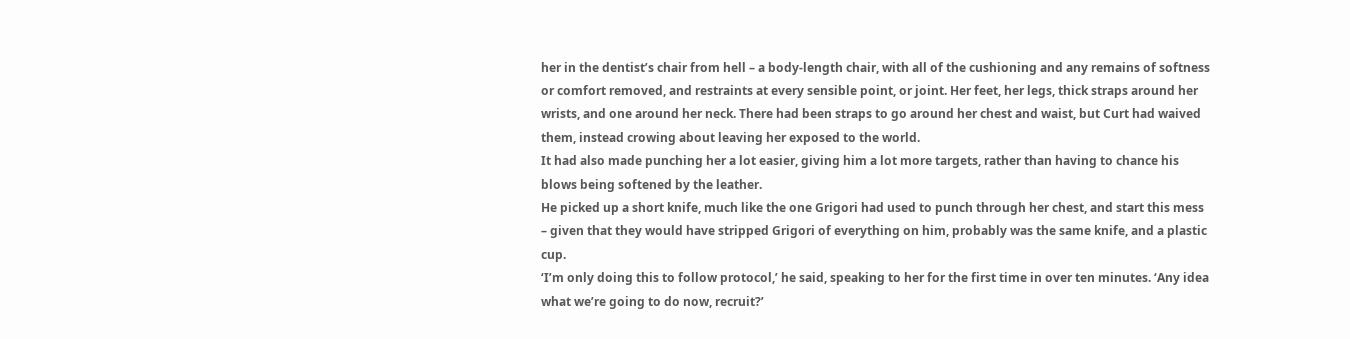her in the dentist’s chair from hell – a body-length chair, with all of the cushioning and any remains of softness or comfort removed, and restraints at every sensible point, or joint. Her feet, her legs, thick straps around her wrists, and one around her neck. There had been straps to go around her chest and waist, but Curt had waived them, instead crowing about leaving her exposed to the world.
It had also made punching her a lot easier, giving him a lot more targets, rather than having to chance his blows being softened by the leather.
He picked up a short knife, much like the one Grigori had used to punch through her chest, and start this mess – given that they would have stripped Grigori of everything on him, probably was the same knife, and a plastic cup.
‘I’m only doing this to follow protocol,’ he said, speaking to her for the first time in over ten minutes. ‘Any idea what we’re going to do now, recruit?’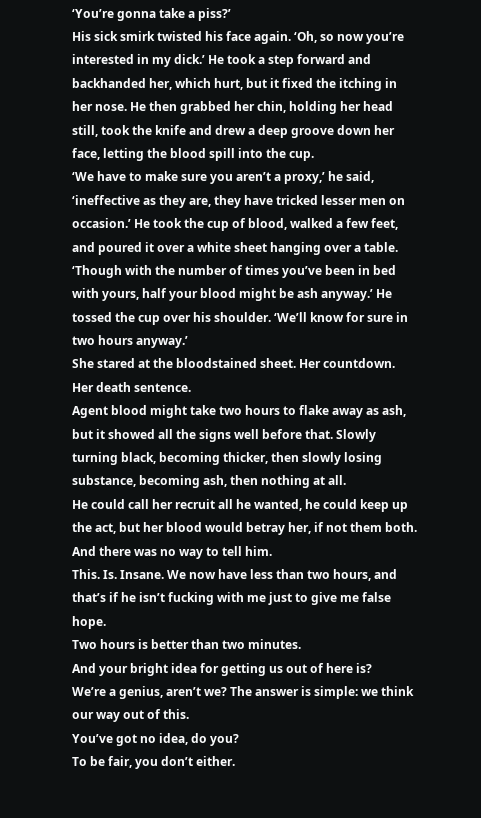‘You’re gonna take a piss?’
His sick smirk twisted his face again. ‘Oh, so now you’re interested in my dick.’ He took a step forward and backhanded her, which hurt, but it fixed the itching in her nose. He then grabbed her chin, holding her head still, took the knife and drew a deep groove down her face, letting the blood spill into the cup.
‘We have to make sure you aren’t a proxy,’ he said, ‘ineffective as they are, they have tricked lesser men on occasion.’ He took the cup of blood, walked a few feet, and poured it over a white sheet hanging over a table. ‘Though with the number of times you’ve been in bed with yours, half your blood might be ash anyway.’ He tossed the cup over his shoulder. ‘We’ll know for sure in two hours anyway.’
She stared at the bloodstained sheet. Her countdown. Her death sentence.
Agent blood might take two hours to flake away as ash, but it showed all the signs well before that. Slowly turning black, becoming thicker, then slowly losing substance, becoming ash, then nothing at all.
He could call her recruit all he wanted, he could keep up the act, but her blood would betray her, if not them both.
And there was no way to tell him.
This. Is. Insane. We now have less than two hours, and that’s if he isn’t fucking with me just to give me false hope.
Two hours is better than two minutes.
And your bright idea for getting us out of here is?
We’re a genius, aren’t we? The answer is simple: we think our way out of this.
You’ve got no idea, do you?
To be fair, you don’t either.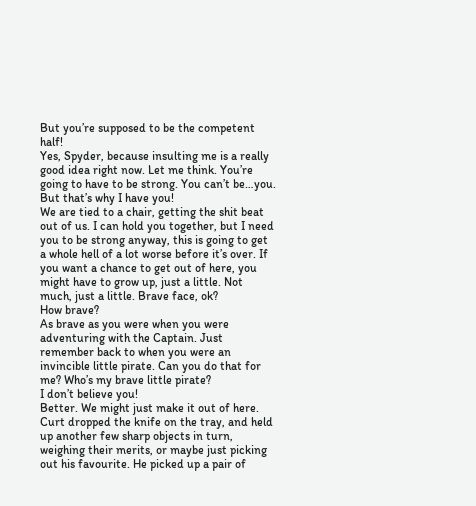But you’re supposed to be the competent half!
Yes, Spyder, because insulting me is a really good idea right now. Let me think. You’re going to have to be strong. You can’t be…you.
But that’s why I have you!
We are tied to a chair, getting the shit beat out of us. I can hold you together, but I need you to be strong anyway, this is going to get a whole hell of a lot worse before it’s over. If you want a chance to get out of here, you might have to grow up, just a little. Not much, just a little. Brave face, ok?
How brave?
As brave as you were when you were adventuring with the Captain. Just remember back to when you were an invincible little pirate. Can you do that for me? Who’s my brave little pirate?
I don’t believe you!
Better. We might just make it out of here.
Curt dropped the knife on the tray, and held up another few sharp objects in turn, weighing their merits, or maybe just picking out his favourite. He picked up a pair of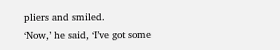pliers and smiled.
‘Now,’ he said, ‘I’ve got some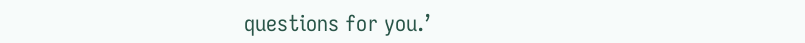questions for you.’